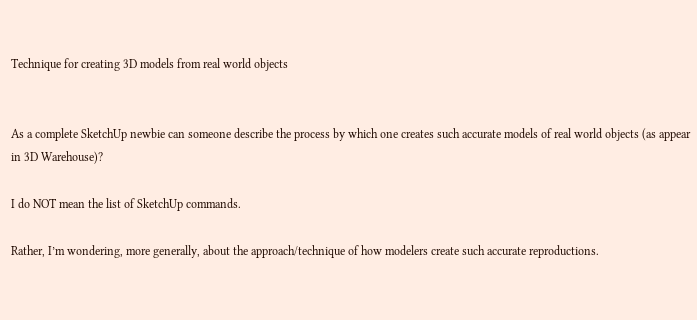Technique for creating 3D models from real world objects


As a complete SketchUp newbie can someone describe the process by which one creates such accurate models of real world objects (as appear in 3D Warehouse)?

I do NOT mean the list of SketchUp commands.

Rather, I’m wondering, more generally, about the approach/technique of how modelers create such accurate reproductions.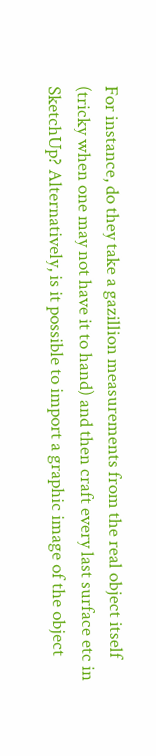For instance, do they take a gazillion measurements from the real object itself (tricky when one may not have it to hand) and then craft every last surface etc in SketchUp? Alternatively, is it possible to import a graphic image of the object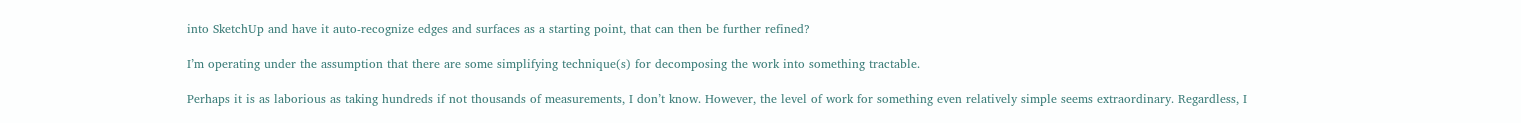into SketchUp and have it auto-recognize edges and surfaces as a starting point, that can then be further refined?

I’m operating under the assumption that there are some simplifying technique(s) for decomposing the work into something tractable.

Perhaps it is as laborious as taking hundreds if not thousands of measurements, I don’t know. However, the level of work for something even relatively simple seems extraordinary. Regardless, I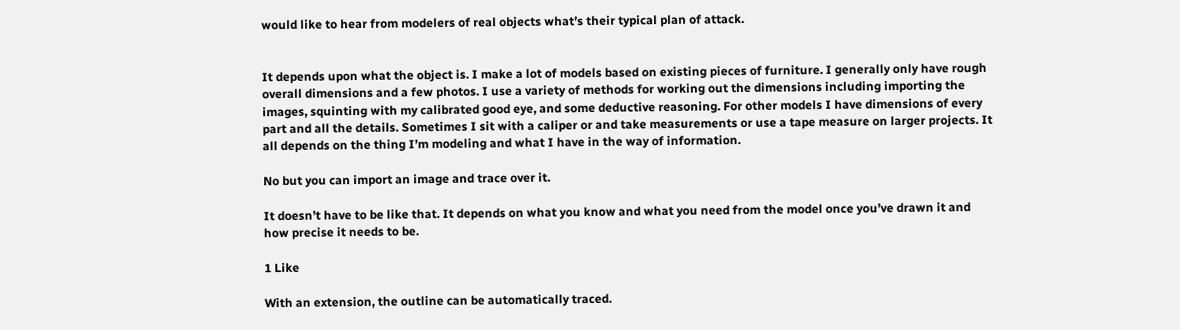would like to hear from modelers of real objects what’s their typical plan of attack.


It depends upon what the object is. I make a lot of models based on existing pieces of furniture. I generally only have rough overall dimensions and a few photos. I use a variety of methods for working out the dimensions including importing the images, squinting with my calibrated good eye, and some deductive reasoning. For other models I have dimensions of every part and all the details. Sometimes I sit with a caliper or and take measurements or use a tape measure on larger projects. It all depends on the thing I’m modeling and what I have in the way of information.

No but you can import an image and trace over it.

It doesn’t have to be like that. It depends on what you know and what you need from the model once you’ve drawn it and how precise it needs to be.

1 Like

With an extension, the outline can be automatically traced.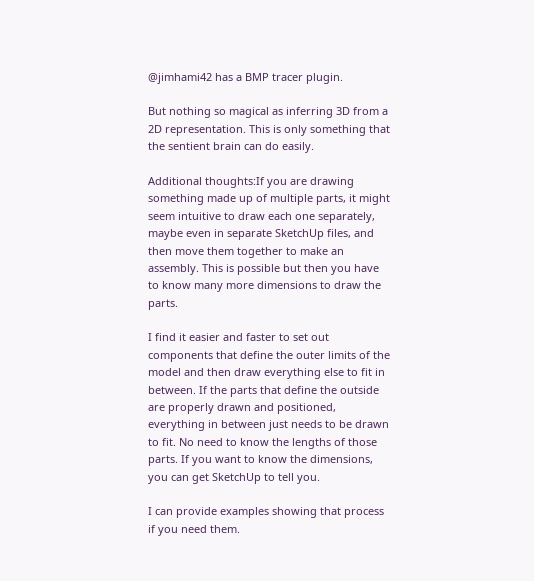@jimhami42 has a BMP tracer plugin.

But nothing so magical as inferring 3D from a 2D representation. This is only something that the sentient brain can do easily.

Additional thoughts:If you are drawing something made up of multiple parts, it might seem intuitive to draw each one separately, maybe even in separate SketchUp files, and then move them together to make an assembly. This is possible but then you have to know many more dimensions to draw the parts.

I find it easier and faster to set out components that define the outer limits of the model and then draw everything else to fit in between. If the parts that define the outside are properly drawn and positioned, everything in between just needs to be drawn to fit. No need to know the lengths of those parts. If you want to know the dimensions, you can get SketchUp to tell you.

I can provide examples showing that process if you need them.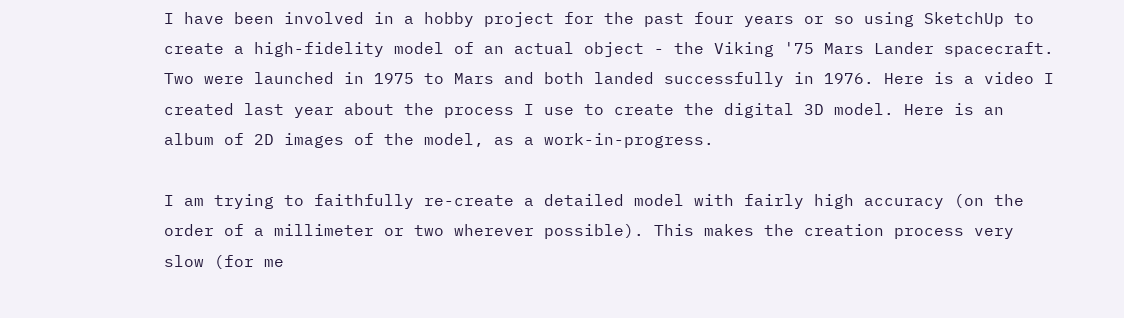I have been involved in a hobby project for the past four years or so using SketchUp to create a high-fidelity model of an actual object - the Viking '75 Mars Lander spacecraft. Two were launched in 1975 to Mars and both landed successfully in 1976. Here is a video I created last year about the process I use to create the digital 3D model. Here is an album of 2D images of the model, as a work-in-progress.

I am trying to faithfully re-create a detailed model with fairly high accuracy (on the order of a millimeter or two wherever possible). This makes the creation process very slow (for me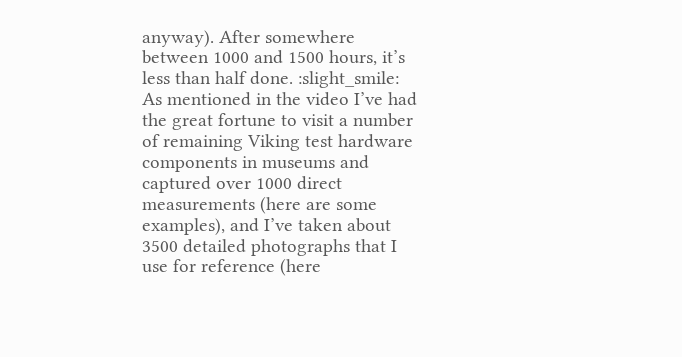anyway). After somewhere between 1000 and 1500 hours, it’s less than half done. :slight_smile: As mentioned in the video I’ve had the great fortune to visit a number of remaining Viking test hardware components in museums and captured over 1000 direct measurements (here are some examples), and I’ve taken about 3500 detailed photographs that I use for reference (here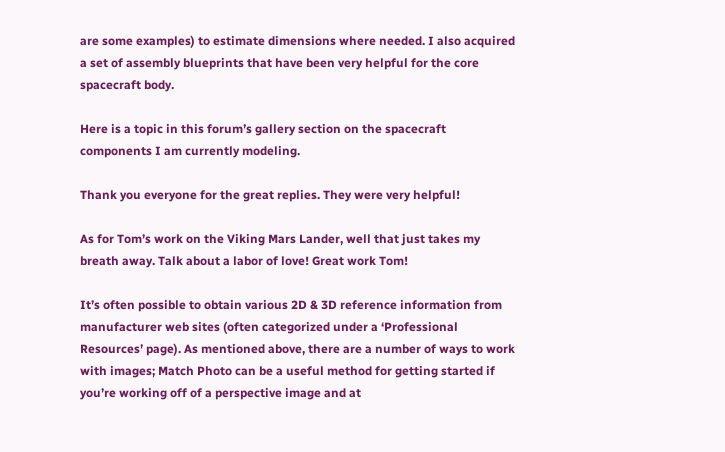are some examples) to estimate dimensions where needed. I also acquired a set of assembly blueprints that have been very helpful for the core spacecraft body.

Here is a topic in this forum’s gallery section on the spacecraft components I am currently modeling.

Thank you everyone for the great replies. They were very helpful!

As for Tom’s work on the Viking Mars Lander, well that just takes my breath away. Talk about a labor of love! Great work Tom!

It’s often possible to obtain various 2D & 3D reference information from manufacturer web sites (often categorized under a ‘Professional Resources’ page). As mentioned above, there are a number of ways to work with images; Match Photo can be a useful method for getting started if you’re working off of a perspective image and at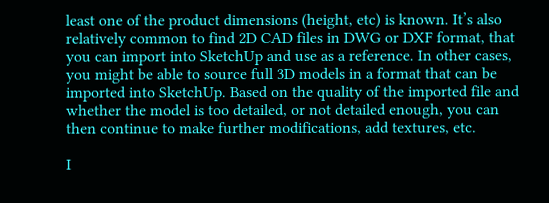least one of the product dimensions (height, etc) is known. It’s also relatively common to find 2D CAD files in DWG or DXF format, that you can import into SketchUp and use as a reference. In other cases, you might be able to source full 3D models in a format that can be imported into SketchUp. Based on the quality of the imported file and whether the model is too detailed, or not detailed enough, you can then continue to make further modifications, add textures, etc.

I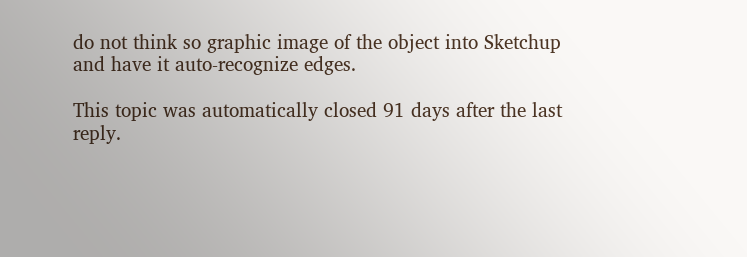do not think so graphic image of the object into Sketchup and have it auto-recognize edges.

This topic was automatically closed 91 days after the last reply.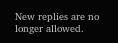New replies are no longer allowed.